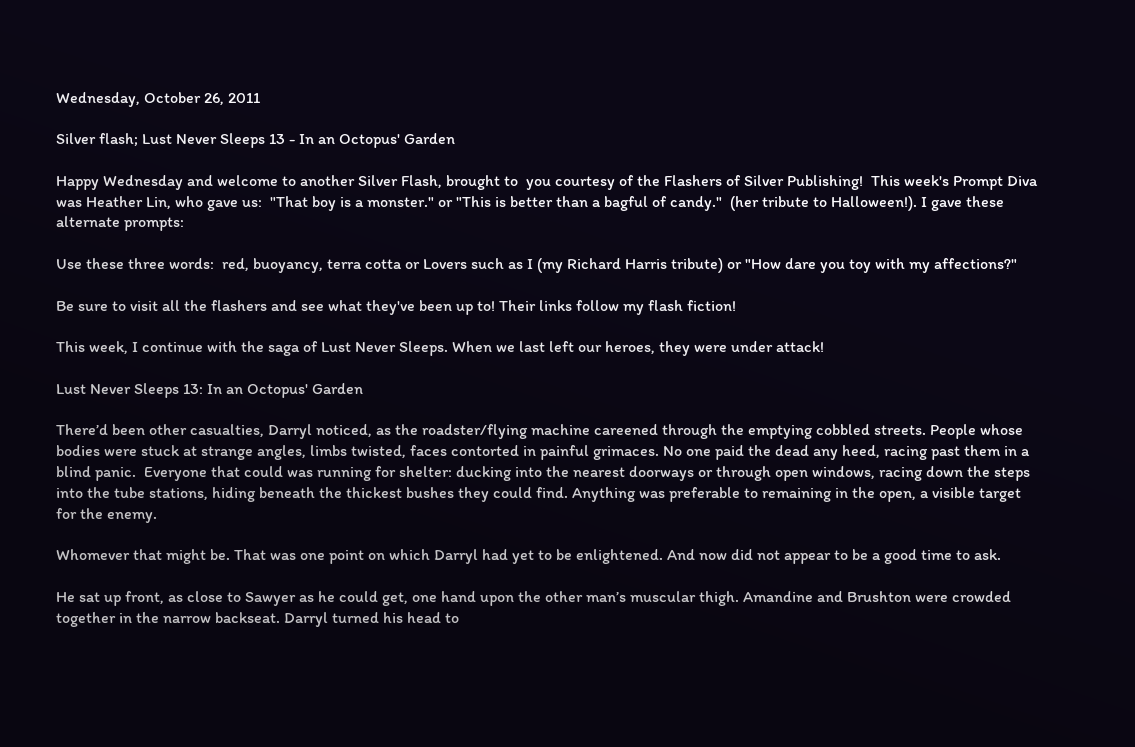Wednesday, October 26, 2011

Silver flash; Lust Never Sleeps 13 - In an Octopus' Garden

Happy Wednesday and welcome to another Silver Flash, brought to  you courtesy of the Flashers of Silver Publishing!  This week's Prompt Diva was Heather Lin, who gave us:  "That boy is a monster." or "This is better than a bagful of candy."  (her tribute to Halloween!). I gave these alternate prompts:

Use these three words:  red, buoyancy, terra cotta or Lovers such as I (my Richard Harris tribute) or "How dare you toy with my affections?"

Be sure to visit all the flashers and see what they've been up to! Their links follow my flash fiction!

This week, I continue with the saga of Lust Never Sleeps. When we last left our heroes, they were under attack!

Lust Never Sleeps 13: In an Octopus' Garden

There’d been other casualties, Darryl noticed, as the roadster/flying machine careened through the emptying cobbled streets. People whose bodies were stuck at strange angles, limbs twisted, faces contorted in painful grimaces. No one paid the dead any heed, racing past them in a blind panic.  Everyone that could was running for shelter: ducking into the nearest doorways or through open windows, racing down the steps into the tube stations, hiding beneath the thickest bushes they could find. Anything was preferable to remaining in the open, a visible target for the enemy.

Whomever that might be. That was one point on which Darryl had yet to be enlightened. And now did not appear to be a good time to ask.

He sat up front, as close to Sawyer as he could get, one hand upon the other man’s muscular thigh. Amandine and Brushton were crowded together in the narrow backseat. Darryl turned his head to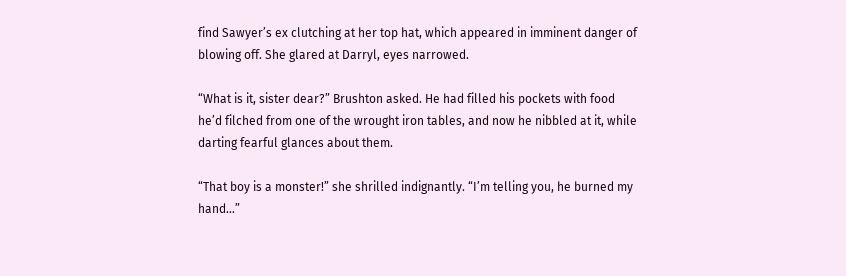find Sawyer’s ex clutching at her top hat, which appeared in imminent danger of blowing off. She glared at Darryl, eyes narrowed.

“What is it, sister dear?” Brushton asked. He had filled his pockets with food he’d filched from one of the wrought iron tables, and now he nibbled at it, while darting fearful glances about them.

“That boy is a monster!” she shrilled indignantly. “I’m telling you, he burned my hand…”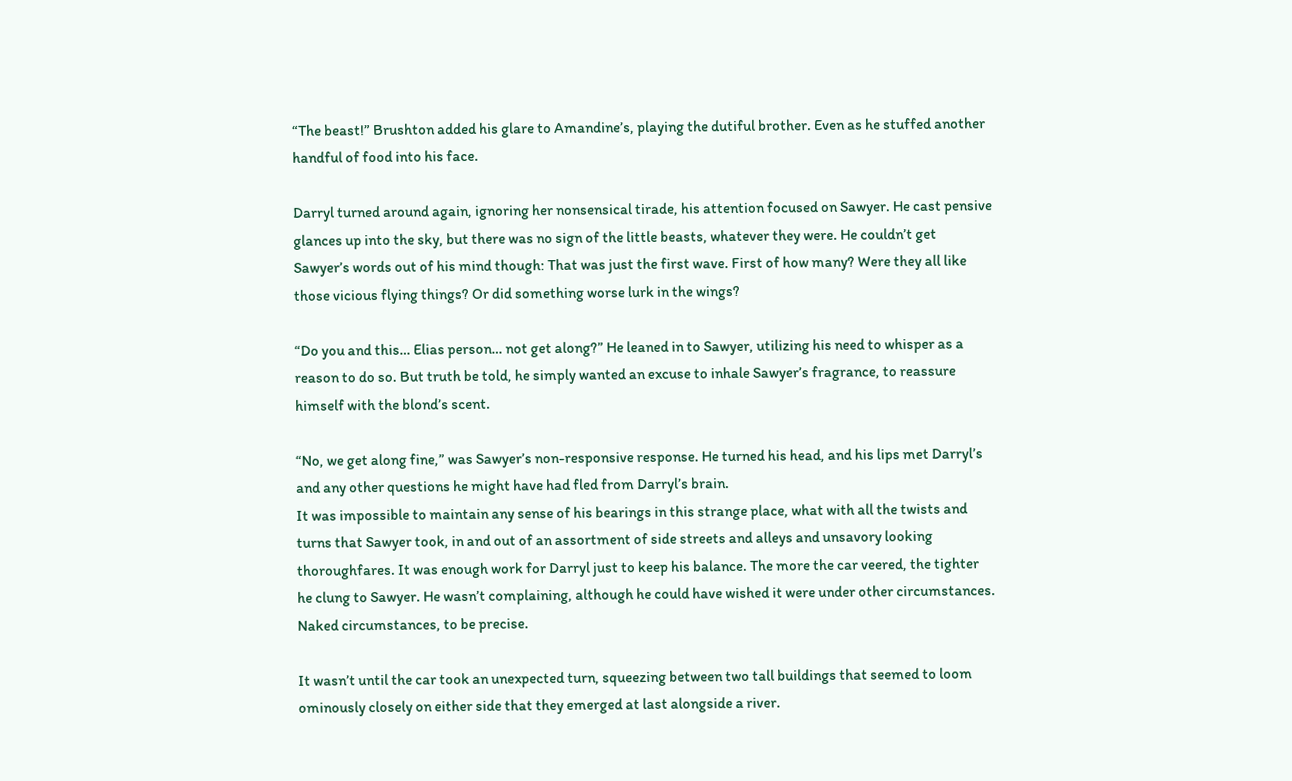“The beast!” Brushton added his glare to Amandine’s, playing the dutiful brother. Even as he stuffed another handful of food into his face.

Darryl turned around again, ignoring her nonsensical tirade, his attention focused on Sawyer. He cast pensive glances up into the sky, but there was no sign of the little beasts, whatever they were. He couldn’t get Sawyer’s words out of his mind though: That was just the first wave. First of how many? Were they all like those vicious flying things? Or did something worse lurk in the wings?

“Do you and this… Elias person… not get along?” He leaned in to Sawyer, utilizing his need to whisper as a reason to do so. But truth be told, he simply wanted an excuse to inhale Sawyer’s fragrance, to reassure himself with the blond’s scent.

“No, we get along fine,” was Sawyer’s non-responsive response. He turned his head, and his lips met Darryl’s and any other questions he might have had fled from Darryl’s brain.
It was impossible to maintain any sense of his bearings in this strange place, what with all the twists and turns that Sawyer took, in and out of an assortment of side streets and alleys and unsavory looking thoroughfares. It was enough work for Darryl just to keep his balance. The more the car veered, the tighter he clung to Sawyer. He wasn’t complaining, although he could have wished it were under other circumstances. Naked circumstances, to be precise.

It wasn’t until the car took an unexpected turn, squeezing between two tall buildings that seemed to loom ominously closely on either side that they emerged at last alongside a river.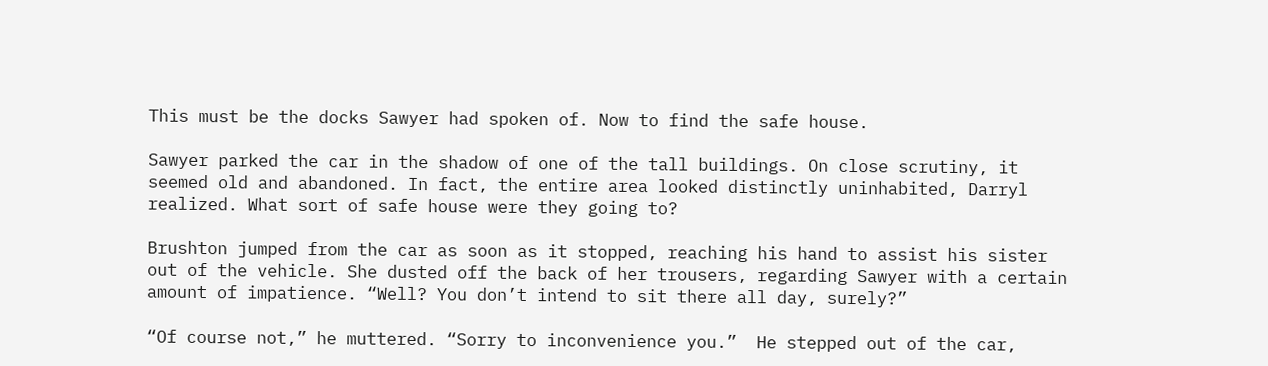This must be the docks Sawyer had spoken of. Now to find the safe house.

Sawyer parked the car in the shadow of one of the tall buildings. On close scrutiny, it seemed old and abandoned. In fact, the entire area looked distinctly uninhabited, Darryl realized. What sort of safe house were they going to?

Brushton jumped from the car as soon as it stopped, reaching his hand to assist his sister out of the vehicle. She dusted off the back of her trousers, regarding Sawyer with a certain amount of impatience. “Well? You don’t intend to sit there all day, surely?”

“Of course not,” he muttered. “Sorry to inconvenience you.”  He stepped out of the car,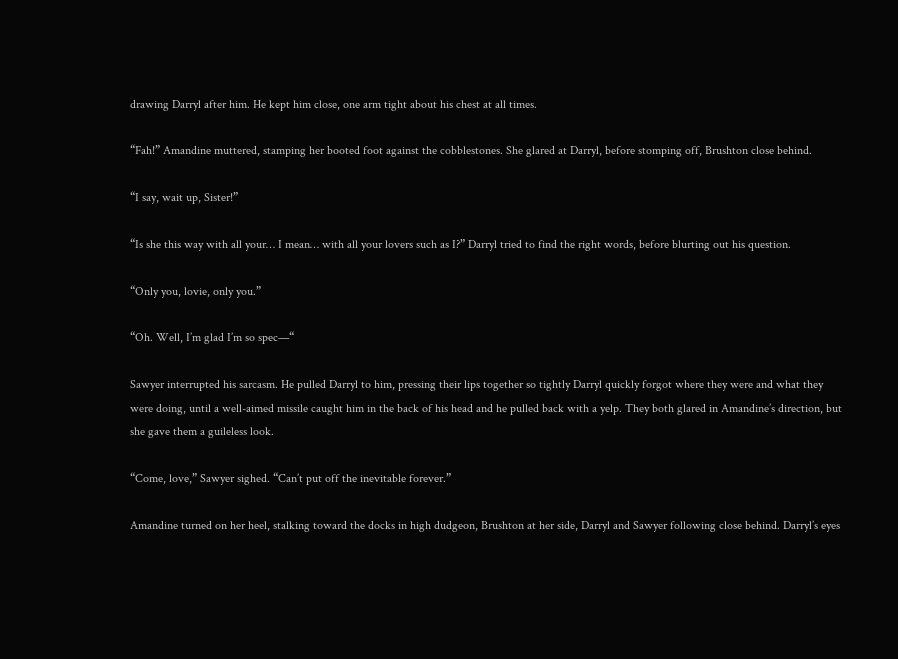drawing Darryl after him. He kept him close, one arm tight about his chest at all times.

“Fah!” Amandine muttered, stamping her booted foot against the cobblestones. She glared at Darryl, before stomping off, Brushton close behind.

“I say, wait up, Sister!”

“Is she this way with all your… I mean… with all your lovers such as I?” Darryl tried to find the right words, before blurting out his question.

“Only you, lovie, only you.”

“Oh. Well, I’m glad I’m so spec—“

Sawyer interrupted his sarcasm. He pulled Darryl to him, pressing their lips together so tightly Darryl quickly forgot where they were and what they were doing, until a well-aimed missile caught him in the back of his head and he pulled back with a yelp. They both glared in Amandine’s direction, but she gave them a guileless look.

“Come, love,” Sawyer sighed. “Can’t put off the inevitable forever.”

Amandine turned on her heel, stalking toward the docks in high dudgeon, Brushton at her side, Darryl and Sawyer following close behind. Darryl’s eyes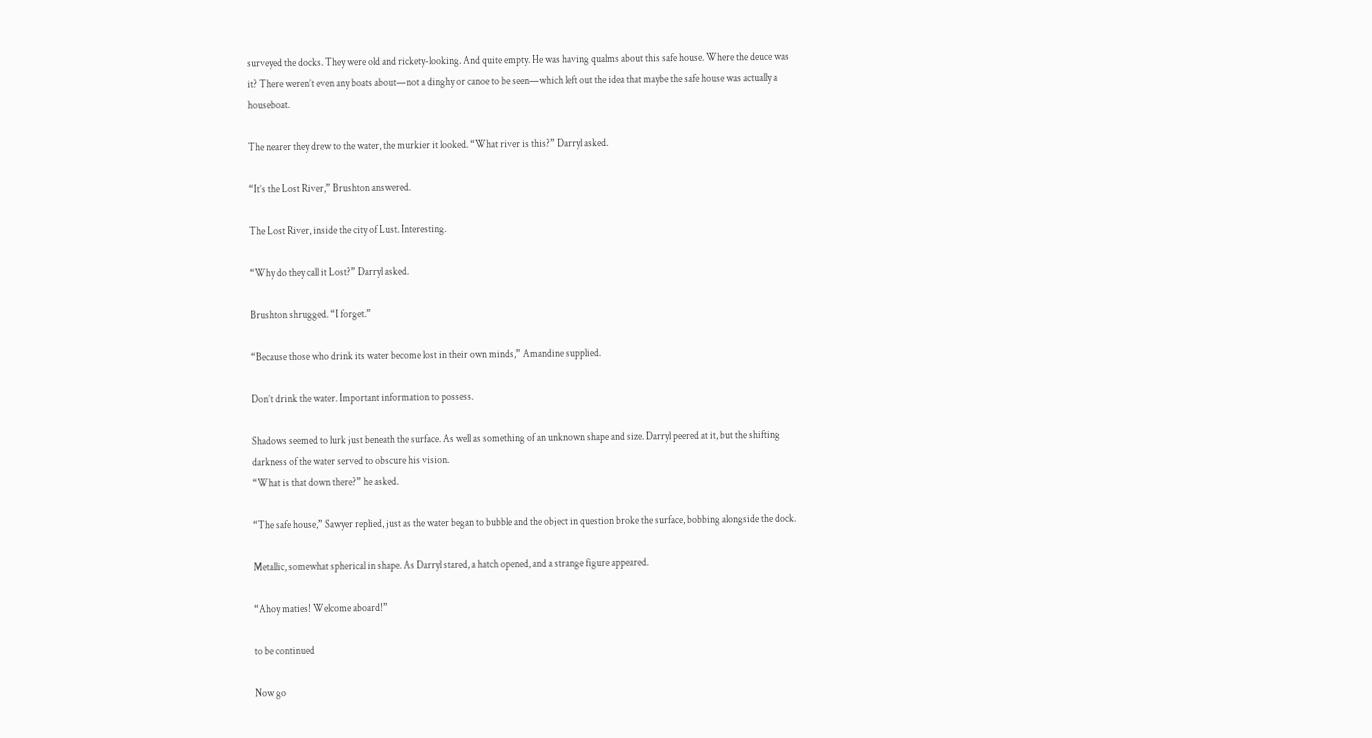surveyed the docks. They were old and rickety-looking. And quite empty. He was having qualms about this safe house. Where the deuce was it? There weren’t even any boats about—not a dinghy or canoe to be seen—which left out the idea that maybe the safe house was actually a houseboat.

The nearer they drew to the water, the murkier it looked. “What river is this?” Darryl asked.

“It’s the Lost River,” Brushton answered.

The Lost River, inside the city of Lust. Interesting.

“Why do they call it Lost?” Darryl asked.

Brushton shrugged. “I forget.”

“Because those who drink its water become lost in their own minds,” Amandine supplied.

Don’t drink the water. Important information to possess.

Shadows seemed to lurk just beneath the surface. As well as something of an unknown shape and size. Darryl peered at it, but the shifting darkness of the water served to obscure his vision.
“What is that down there?” he asked.

“The safe house,” Sawyer replied, just as the water began to bubble and the object in question broke the surface, bobbing alongside the dock.

Metallic, somewhat spherical in shape. As Darryl stared, a hatch opened, and a strange figure appeared.

“Ahoy maties! Welcome aboard!”

to be continued

Now go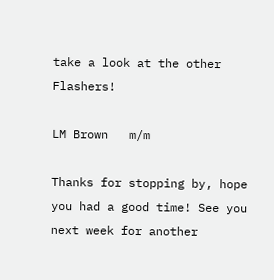take a look at the other Flashers!

LM Brown   m/m

Thanks for stopping by, hope you had a good time! See you next week for another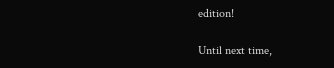edition!

Until next time,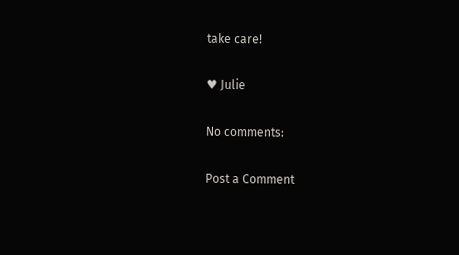take care!

♥ Julie

No comments:

Post a Comment